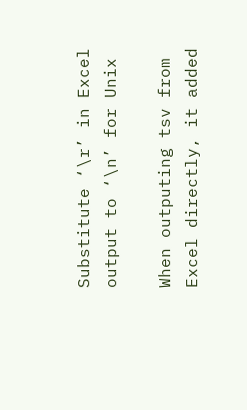Substitute ‘\r’ in Excel output to ‘\n’ for Unix

When outputing tsv from Excel directly, it added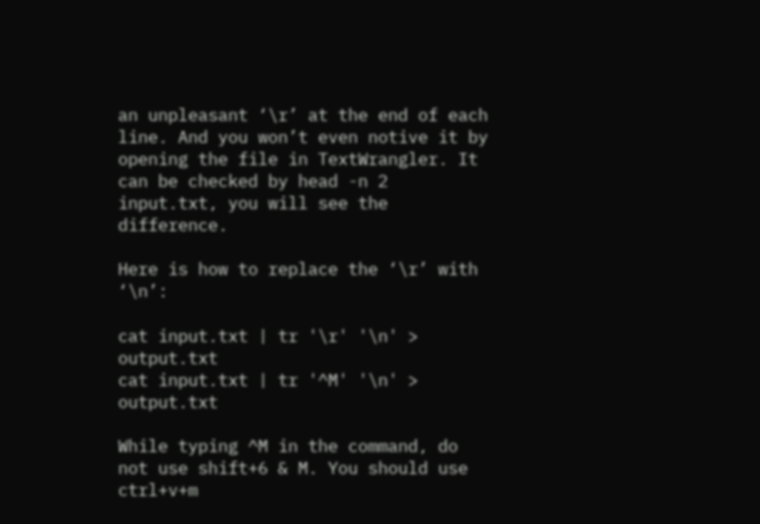an unpleasant ‘\r’ at the end of each line. And you won’t even notive it by opening the file in TextWrangler. It can be checked by head -n 2 input.txt, you will see the difference.

Here is how to replace the ‘\r’ with ‘\n’:

cat input.txt | tr '\r' '\n' > output.txt
cat input.txt | tr '^M' '\n' > output.txt

While typing ^M in the command, do not use shift+6 & M. You should use ctrl+v+m